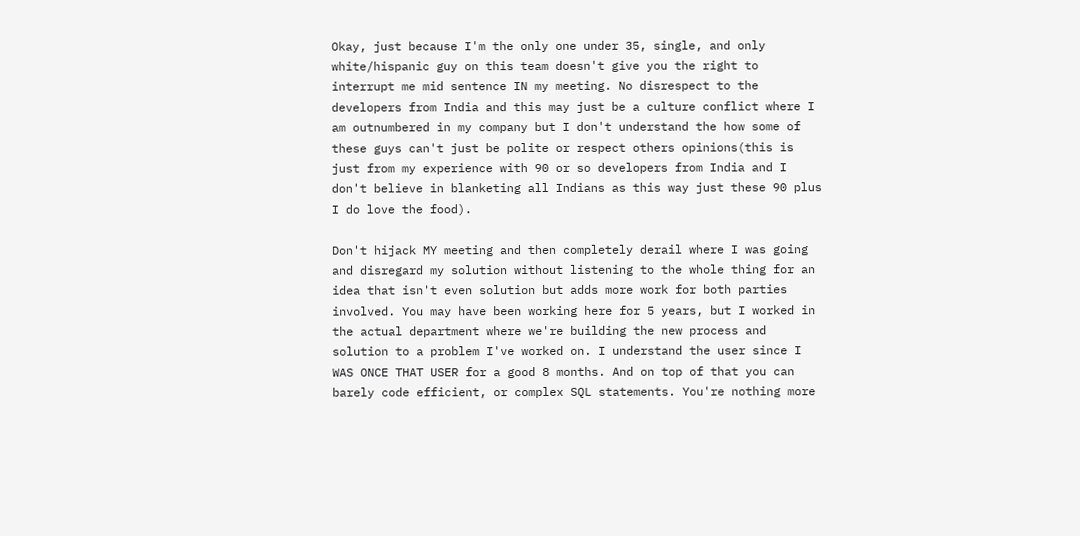Okay, just because I'm the only one under 35, single, and only white/hispanic guy on this team doesn't give you the right to interrupt me mid sentence IN my meeting. No disrespect to the developers from India and this may just be a culture conflict where I am outnumbered in my company but I don't understand the how some of these guys can't just be polite or respect others opinions(this is just from my experience with 90 or so developers from India and I don't believe in blanketing all Indians as this way just these 90 plus I do love the food).

Don't hijack MY meeting and then completely derail where I was going and disregard my solution without listening to the whole thing for an idea that isn't even solution but adds more work for both parties involved. You may have been working here for 5 years, but I worked in the actual department where we're building the new process and solution to a problem I've worked on. I understand the user since I WAS ONCE THAT USER for a good 8 months. And on top of that you can barely code efficient, or complex SQL statements. You're nothing more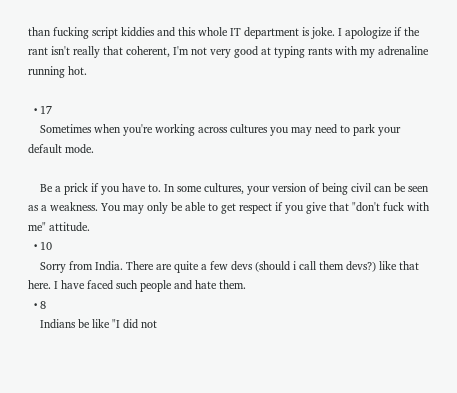than fucking script kiddies and this whole IT department is joke. I apologize if the rant isn't really that coherent, I'm not very good at typing rants with my adrenaline running hot.

  • 17
    Sometimes when you're working across cultures you may need to park your default mode.

    Be a prick if you have to. In some cultures, your version of being civil can be seen as a weakness. You may only be able to get respect if you give that "don't fuck with me" attitude.
  • 10
    Sorry from India. There are quite a few devs (should i call them devs?) like that here. I have faced such people and hate them.
  • 8
    Indians be like "I did not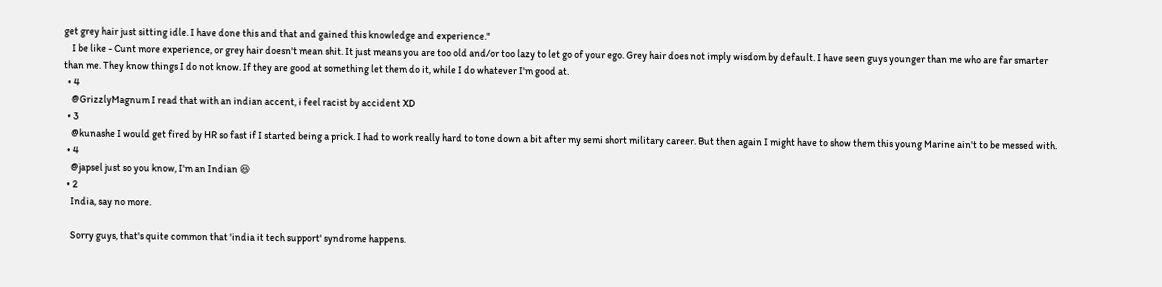get grey hair just sitting idle. I have done this and that and gained this knowledge and experience."
    I be like - Cunt more experience, or grey hair doesn't mean shit. It just means you are too old and/or too lazy to let go of your ego. Grey hair does not imply wisdom by default. I have seen guys younger than me who are far smarter than me. They know things I do not know. If they are good at something let them do it, while I do whatever I'm good at.
  • 4
    @GrizzlyMagnum I read that with an indian accent, i feel racist by accident XD
  • 3
    @kunashe I would get fired by HR so fast if I started being a prick. I had to work really hard to tone down a bit after my semi short military career. But then again I might have to show them this young Marine ain't to be messed with.
  • 4
    @japsel just so you know, I'm an Indian 😆
  • 2
    India, say no more.

    Sorry guys, that's quite common that 'india it tech support' syndrome happens.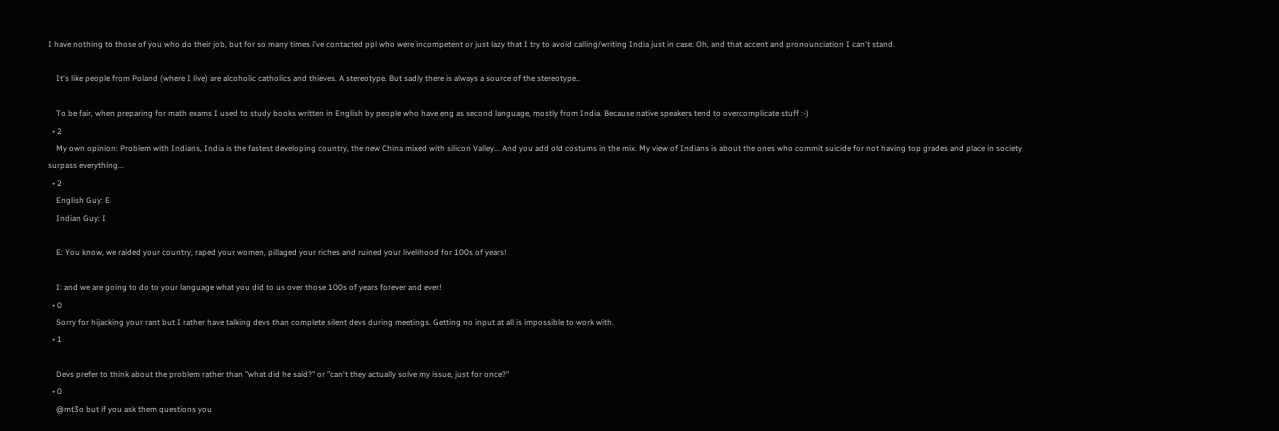I have nothing to those of you who do their job, but for so many times i've contacted ppl who were incompetent or just lazy that I try to avoid calling/writing India just in case. Oh, and that accent and pronounciation I can't stand.

    It's like people from Poland (where I live) are alcoholic catholics and thieves. A stereotype. But sadly there is always a source of the stereotype..

    To be fair, when preparing for math exams I used to study books written in English by people who have eng as second language, mostly from India. Because native speakers tend to overcomplicate stuff :-)
  • 2
    My own opinion: Problem with Indians, India is the fastest developing country, the new China mixed with silicon Valley... And you add old costums in the mix. My view of Indians is about the ones who commit suicide for not having top grades and place in society surpass everything...
  • 2
    English Guy: E
    Indian Guy: I

    E: You know, we raided your country, raped your women, pillaged your riches and ruined your livelihood for 100s of years!

    I: and we are going to do to your language what you did to us over those 100s of years forever and ever!
  • 0
    Sorry for hijacking your rant but I rather have talking devs than complete silent devs during meetings. Getting no input at all is impossible to work with.
  • 1

    Devs prefer to think about the problem rather than "what did he said?" or "can't they actually solve my issue, just for once?"
  • 0
    @mt3o but if you ask them questions you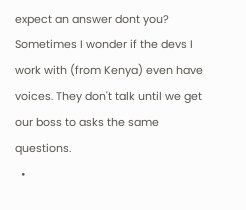expect an answer dont you? Sometimes I wonder if the devs I work with (from Kenya) even have voices. They don't talk until we get our boss to asks the same questions.
  •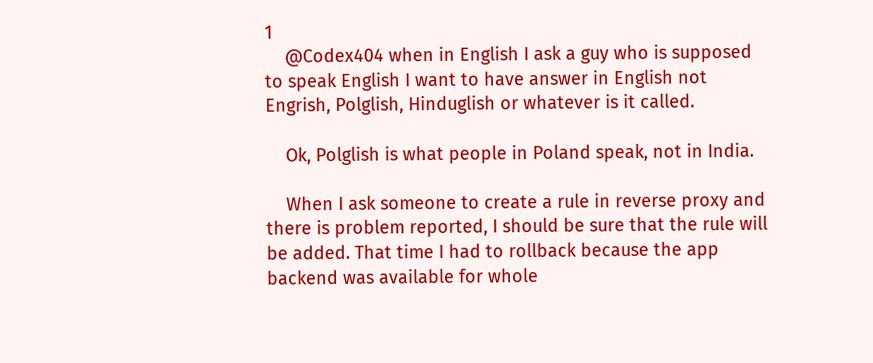1
    @Codex404 when in English I ask a guy who is supposed to speak English I want to have answer in English not Engrish, Polglish, Hinduglish or whatever is it called.

    Ok, Polglish is what people in Poland speak, not in India.

    When I ask someone to create a rule in reverse proxy and there is problem reported, I should be sure that the rule will be added. That time I had to rollback because the app backend was available for whole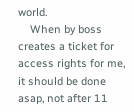world.
    When by boss creates a ticket for access rights for me, it should be done asap, not after 11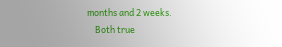months and 2 weeks.
    Both true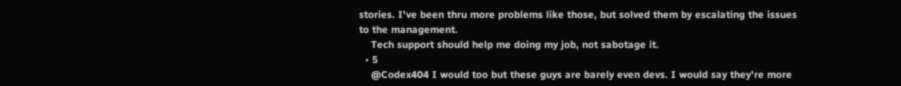stories. I've been thru more problems like those, but solved them by escalating the issues to the management.
    Tech support should help me doing my job, not sabotage it.
  • 5
    @Codex404 I would too but these guys are barely even devs. I would say they're more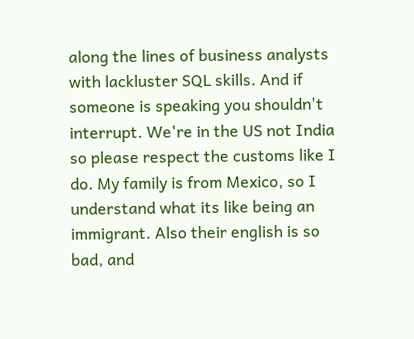along the lines of business analysts with lackluster SQL skills. And if someone is speaking you shouldn't interrupt. We're in the US not India so please respect the customs like I do. My family is from Mexico, so I understand what its like being an immigrant. Also their english is so bad, and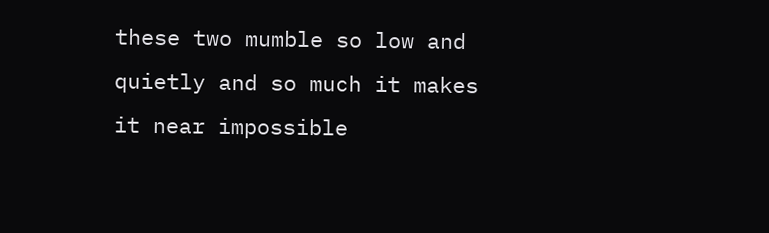these two mumble so low and quietly and so much it makes it near impossible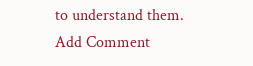to understand them.
Add Comment